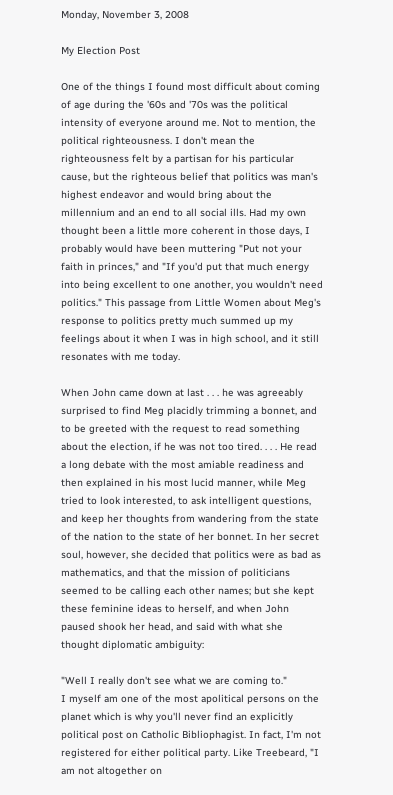Monday, November 3, 2008

My Election Post

One of the things I found most difficult about coming of age during the '60s and '70s was the political intensity of everyone around me. Not to mention, the political righteousness. I don't mean the righteousness felt by a partisan for his particular cause, but the righteous belief that politics was man's highest endeavor and would bring about the millennium and an end to all social ills. Had my own thought been a little more coherent in those days, I probably would have been muttering "Put not your faith in princes," and "If you'd put that much energy into being excellent to one another, you wouldn't need politics." This passage from Little Women about Meg's response to politics pretty much summed up my feelings about it when I was in high school, and it still resonates with me today.

When John came down at last . . . he was agreeably surprised to find Meg placidly trimming a bonnet, and to be greeted with the request to read something about the election, if he was not too tired. . . . He read a long debate with the most amiable readiness and then explained in his most lucid manner, while Meg tried to look interested, to ask intelligent questions, and keep her thoughts from wandering from the state of the nation to the state of her bonnet. In her secret soul, however, she decided that politics were as bad as mathematics, and that the mission of politicians seemed to be calling each other names; but she kept these feminine ideas to herself, and when John paused shook her head, and said with what she thought diplomatic ambiguity:

"Well I really don't see what we are coming to."
I myself am one of the most apolitical persons on the planet which is why you'll never find an explicitly political post on Catholic Bibliophagist. In fact, I'm not registered for either political party. Like Treebeard, "I am not altogether on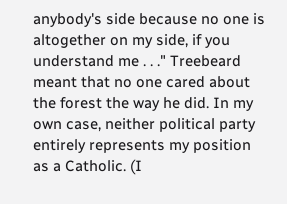anybody's side because no one is altogether on my side, if you understand me . . ." Treebeard meant that no one cared about the forest the way he did. In my own case, neither political party entirely represents my position as a Catholic. (I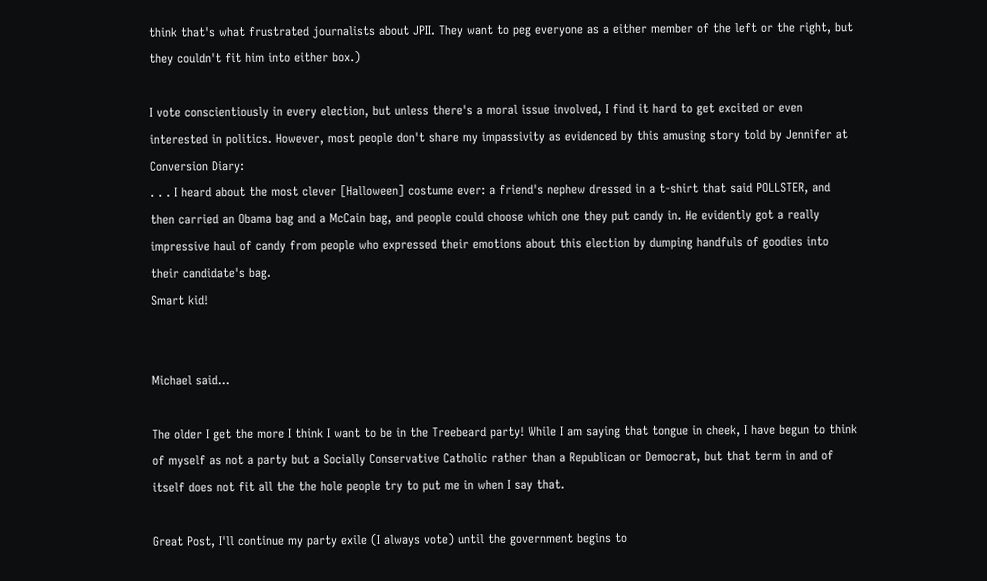think that's what frustrated journalists about JPII. They want to peg everyone as a either member of the left or the right, but they couldn't fit him into either box.)

I vote conscientiously in every election, but unless there's a moral issue involved, I find it hard to get excited or even interested in politics. However, most people don't share my impassivity as evidenced by this amusing story told by Jennifer at Conversion Diary:
. . . I heard about the most clever [Halloween] costume ever: a friend's nephew dressed in a t-shirt that said POLLSTER, and then carried an Obama bag and a McCain bag, and people could choose which one they put candy in. He evidently got a really impressive haul of candy from people who expressed their emotions about this election by dumping handfuls of goodies into their candidate's bag.
Smart kid!


Michael said...

The older I get the more I think I want to be in the Treebeard party! While I am saying that tongue in cheek, I have begun to think of myself as not a party but a Socially Conservative Catholic rather than a Republican or Democrat, but that term in and of itself does not fit all the the hole people try to put me in when I say that.

Great Post, I'll continue my party exile (I always vote) until the government begins to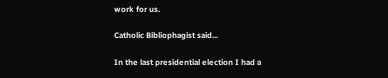work for us.

Catholic Bibliophagist said...

In the last presidential election I had a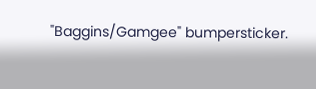"Baggins/Gamgee" bumpersticker.